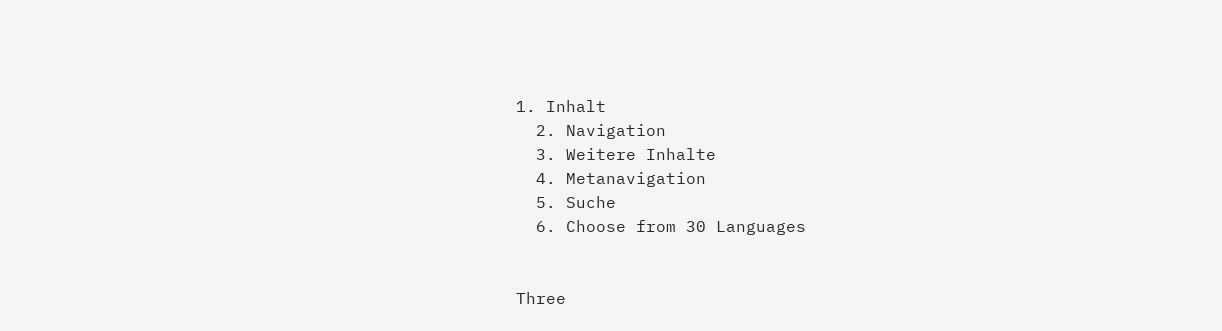1. Inhalt
  2. Navigation
  3. Weitere Inhalte
  4. Metanavigation
  5. Suche
  6. Choose from 30 Languages


Three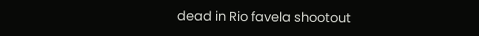dead in Rio favela shootout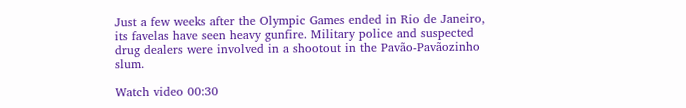Just a few weeks after the Olympic Games ended in Rio de Janeiro, its favelas have seen heavy gunfire. Military police and suspected drug dealers were involved in a shootout in the Pavão-Pavãozinho slum.

Watch video 00:30